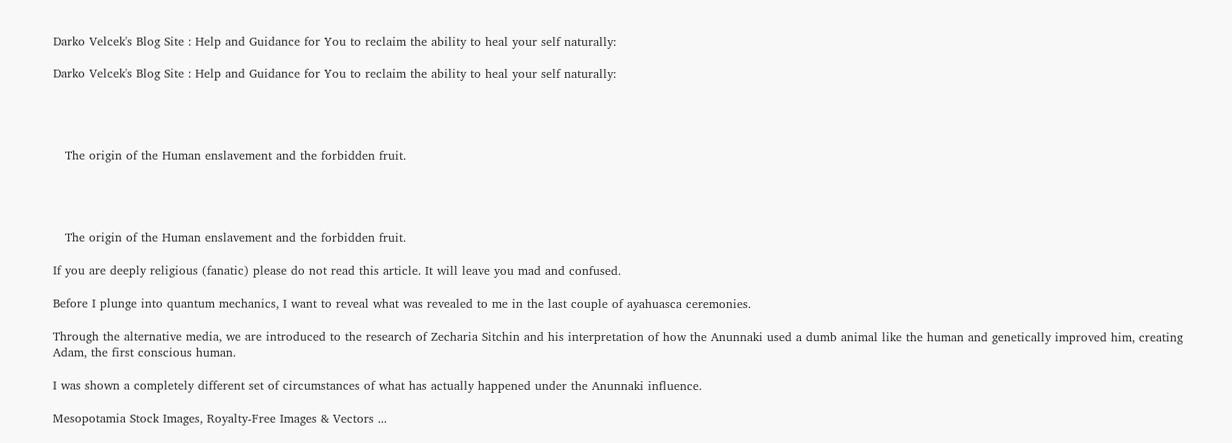Darko Velcek's Blog Site : Help and Guidance for You to reclaim the ability to heal your self naturally:

Darko Velcek's Blog Site : Help and Guidance for You to reclaim the ability to heal your self naturally:




   The origin of the Human enslavement and the forbidden fruit.




   The origin of the Human enslavement and the forbidden fruit.

If you are deeply religious (fanatic) please do not read this article. It will leave you mad and confused.

Before I plunge into quantum mechanics, I want to reveal what was revealed to me in the last couple of ayahuasca ceremonies.

Through the alternative media, we are introduced to the research of Zecharia Sitchin and his interpretation of how the Anunnaki used a dumb animal like the human and genetically improved him, creating Adam, the first conscious human.

I was shown a completely different set of circumstances of what has actually happened under the Anunnaki influence.

Mesopotamia Stock Images, Royalty-Free Images & Vectors ...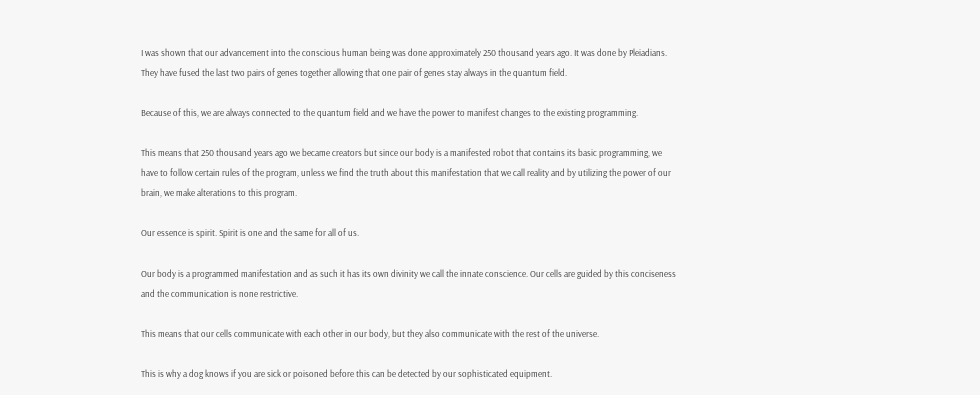I was shown that our advancement into the conscious human being was done approximately 250 thousand years ago. It was done by Pleiadians. They have fused the last two pairs of genes together allowing that one pair of genes stay always in the quantum field.

Because of this, we are always connected to the quantum field and we have the power to manifest changes to the existing programming.

This means that 250 thousand years ago we became creators but since our body is a manifested robot that contains its basic programming, we have to follow certain rules of the program, unless we find the truth about this manifestation that we call reality and by utilizing the power of our brain, we make alterations to this program.

Our essence is spirit. Spirit is one and the same for all of us.

Our body is a programmed manifestation and as such it has its own divinity we call the innate conscience. Our cells are guided by this conciseness and the communication is none restrictive.

This means that our cells communicate with each other in our body, but they also communicate with the rest of the universe.

This is why a dog knows if you are sick or poisoned before this can be detected by our sophisticated equipment.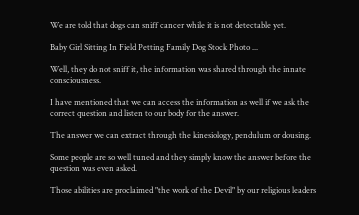We are told that dogs can sniff cancer while it is not detectable yet.

Baby Girl Sitting In Field Petting Family Dog Stock Photo ...

Well, they do not sniff it, the information was shared through the innate consciousness.

I have mentioned that we can access the information as well if we ask the correct question and listen to our body for the answer.

The answer we can extract through the kinesiology, pendulum or dousing.

Some people are so well tuned and they simply know the answer before the question was even asked.

Those abilities are proclaimed "the work of the Devil" by our religious leaders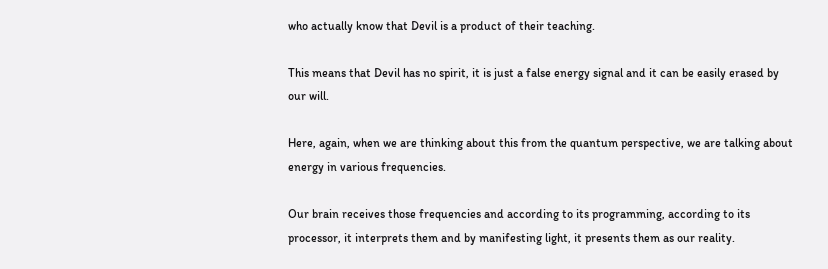who actually know that Devil is a product of their teaching.

This means that Devil has no spirit, it is just a false energy signal and it can be easily erased by our will.

Here, again, when we are thinking about this from the quantum perspective, we are talking about energy in various frequencies.

Our brain receives those frequencies and according to its programming, according to its processor, it interprets them and by manifesting light, it presents them as our reality.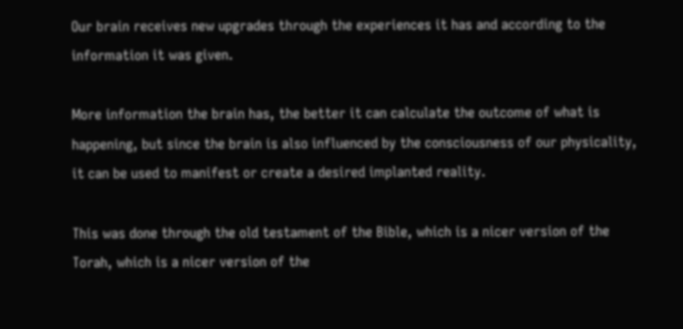Our brain receives new upgrades through the experiences it has and according to the information it was given.

More information the brain has, the better it can calculate the outcome of what is happening, but since the brain is also influenced by the consciousness of our physicality, it can be used to manifest or create a desired implanted reality.

This was done through the old testament of the Bible, which is a nicer version of the Torah, which is a nicer version of the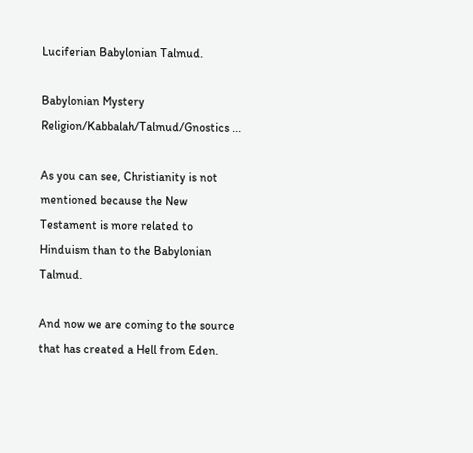Luciferian Babylonian Talmud.

Babylonian Mystery Religion/Kabbalah/Talmud/Gnostics ...

As you can see, Christianity is not mentioned because the New Testament is more related to Hinduism than to the Babylonian Talmud.

And now we are coming to the source that has created a Hell from Eden.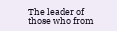The leader of those who from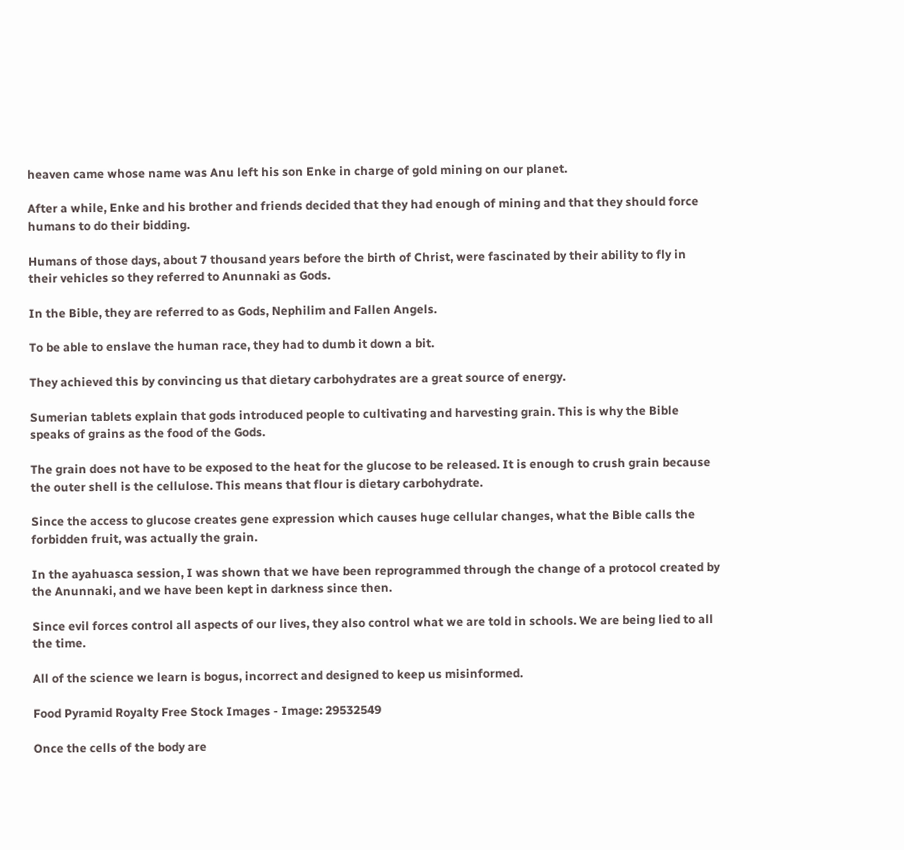heaven came whose name was Anu left his son Enke in charge of gold mining on our planet.

After a while, Enke and his brother and friends decided that they had enough of mining and that they should force humans to do their bidding.

Humans of those days, about 7 thousand years before the birth of Christ, were fascinated by their ability to fly in their vehicles so they referred to Anunnaki as Gods.

In the Bible, they are referred to as Gods, Nephilim and Fallen Angels.

To be able to enslave the human race, they had to dumb it down a bit.

They achieved this by convincing us that dietary carbohydrates are a great source of energy.

Sumerian tablets explain that gods introduced people to cultivating and harvesting grain. This is why the Bible speaks of grains as the food of the Gods.

The grain does not have to be exposed to the heat for the glucose to be released. It is enough to crush grain because the outer shell is the cellulose. This means that flour is dietary carbohydrate.

Since the access to glucose creates gene expression which causes huge cellular changes, what the Bible calls the forbidden fruit, was actually the grain.

In the ayahuasca session, I was shown that we have been reprogrammed through the change of a protocol created by the Anunnaki, and we have been kept in darkness since then.

Since evil forces control all aspects of our lives, they also control what we are told in schools. We are being lied to all the time.

All of the science we learn is bogus, incorrect and designed to keep us misinformed.

Food Pyramid Royalty Free Stock Images - Image: 29532549

Once the cells of the body are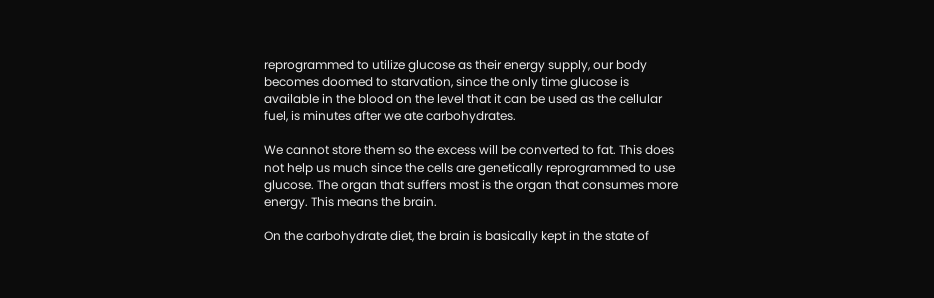reprogrammed to utilize glucose as their energy supply, our body becomes doomed to starvation, since the only time glucose is available in the blood on the level that it can be used as the cellular fuel, is minutes after we ate carbohydrates.

We cannot store them so the excess will be converted to fat. This does not help us much since the cells are genetically reprogrammed to use glucose. The organ that suffers most is the organ that consumes more energy. This means the brain.

On the carbohydrate diet, the brain is basically kept in the state of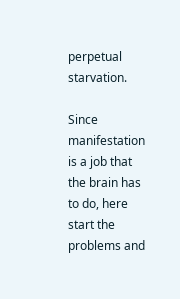perpetual starvation.

Since manifestation is a job that the brain has to do, here start the problems and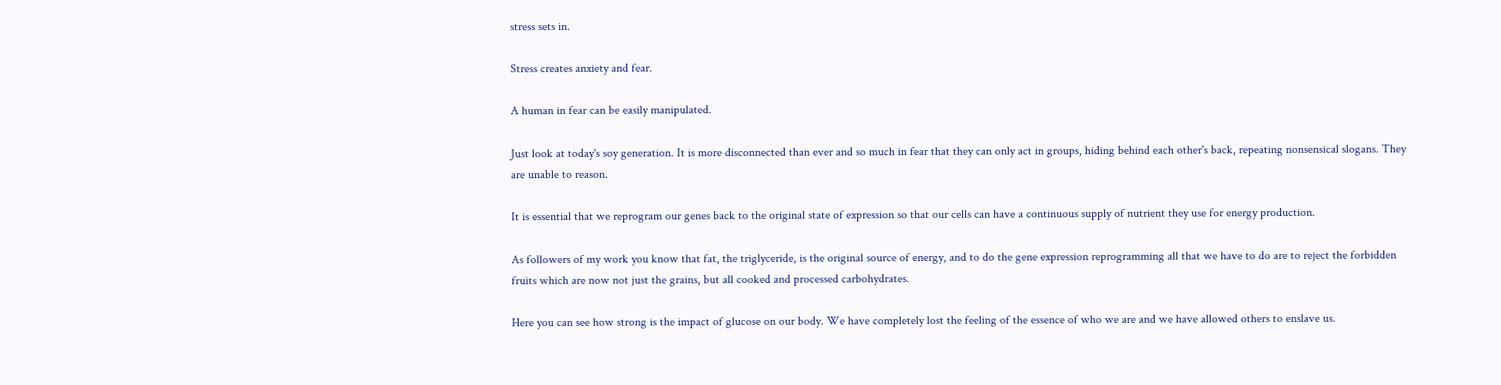stress sets in.

Stress creates anxiety and fear.

A human in fear can be easily manipulated.

Just look at today's soy generation. It is more disconnected than ever and so much in fear that they can only act in groups, hiding behind each other's back, repeating nonsensical slogans. They are unable to reason.

It is essential that we reprogram our genes back to the original state of expression so that our cells can have a continuous supply of nutrient they use for energy production.

As followers of my work you know that fat, the triglyceride, is the original source of energy, and to do the gene expression reprogramming all that we have to do are to reject the forbidden fruits which are now not just the grains, but all cooked and processed carbohydrates.

Here you can see how strong is the impact of glucose on our body. We have completely lost the feeling of the essence of who we are and we have allowed others to enslave us.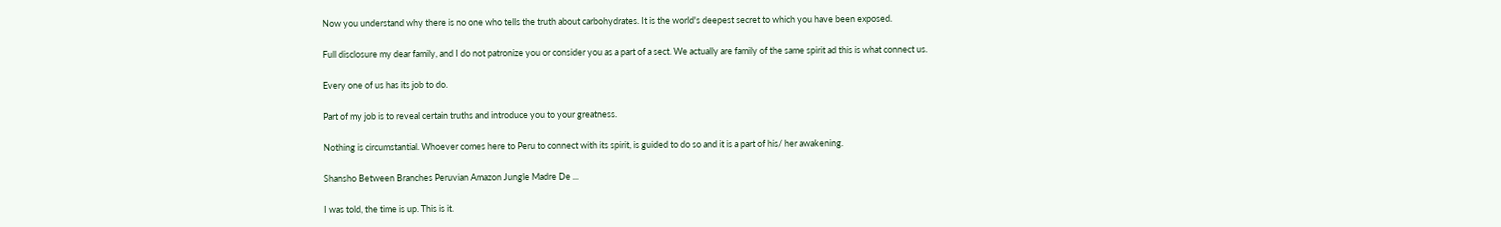Now you understand why there is no one who tells the truth about carbohydrates. It is the world's deepest secret to which you have been exposed.

Full disclosure my dear family, and I do not patronize you or consider you as a part of a sect. We actually are family of the same spirit ad this is what connect us.

Every one of us has its job to do.

Part of my job is to reveal certain truths and introduce you to your greatness.

Nothing is circumstantial. Whoever comes here to Peru to connect with its spirit, is guided to do so and it is a part of his/ her awakening.

Shansho Between Branches Peruvian Amazon Jungle Madre De ...

I was told, the time is up. This is it.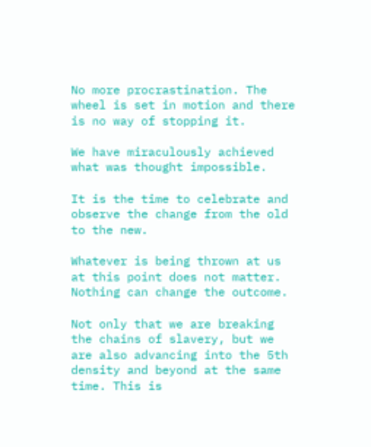No more procrastination. The wheel is set in motion and there is no way of stopping it.

We have miraculously achieved what was thought impossible.

It is the time to celebrate and observe the change from the old to the new.

Whatever is being thrown at us at this point does not matter. Nothing can change the outcome.

Not only that we are breaking the chains of slavery, but we are also advancing into the 5th density and beyond at the same time. This is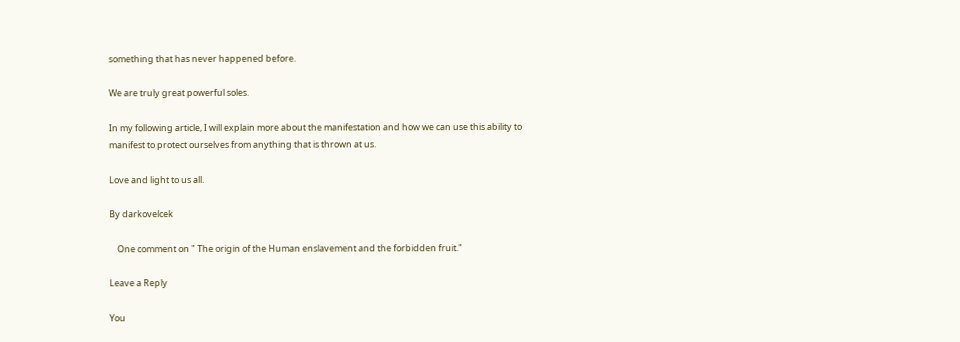something that has never happened before.

We are truly great powerful soles.

In my following article, I will explain more about the manifestation and how we can use this ability to manifest to protect ourselves from anything that is thrown at us.

Love and light to us all.

By darkovelcek

    One comment on " The origin of the Human enslavement and the forbidden fruit."

Leave a Reply

You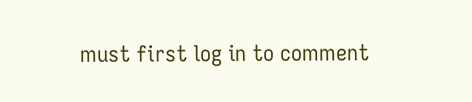must first log in to comment